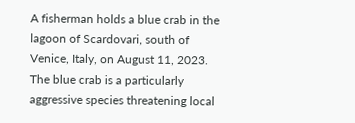A fisherman holds a blue crab in the lagoon of Scardovari, south of Venice, Italy, on August 11, 2023. The blue crab is a particularly aggressive species threatening local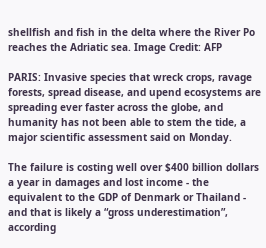shellfish and fish in the delta where the River Po reaches the Adriatic sea. Image Credit: AFP

PARIS: Invasive species that wreck crops, ravage forests, spread disease, and upend ecosystems are spreading ever faster across the globe, and humanity has not been able to stem the tide, a major scientific assessment said on Monday.

The failure is costing well over $400 billion dollars a year in damages and lost income - the equivalent to the GDP of Denmark or Thailand - and that is likely a “gross underestimation”, according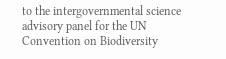to the intergovernmental science advisory panel for the UN Convention on Biodiversity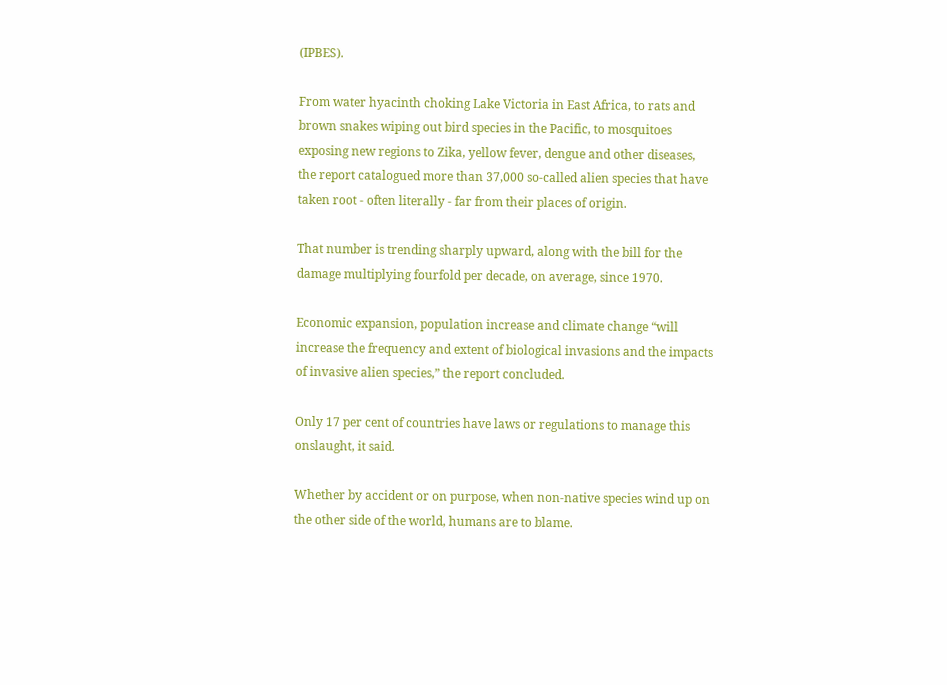(IPBES).

From water hyacinth choking Lake Victoria in East Africa, to rats and brown snakes wiping out bird species in the Pacific, to mosquitoes exposing new regions to Zika, yellow fever, dengue and other diseases, the report catalogued more than 37,000 so-called alien species that have taken root - often literally - far from their places of origin.

That number is trending sharply upward, along with the bill for the damage multiplying fourfold per decade, on average, since 1970.

Economic expansion, population increase and climate change “will increase the frequency and extent of biological invasions and the impacts of invasive alien species,” the report concluded.

Only 17 per cent of countries have laws or regulations to manage this onslaught, it said.

Whether by accident or on purpose, when non-native species wind up on the other side of the world, humans are to blame.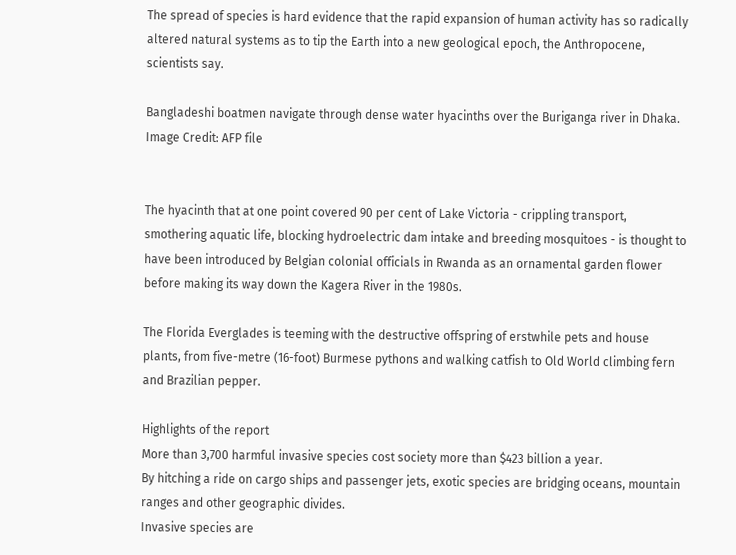The spread of species is hard evidence that the rapid expansion of human activity has so radically altered natural systems as to tip the Earth into a new geological epoch, the Anthropocene, scientists say.

Bangladeshi boatmen navigate through dense water hyacinths over the Buriganga river in Dhaka. Image Credit: AFP file


The hyacinth that at one point covered 90 per cent of Lake Victoria - crippling transport, smothering aquatic life, blocking hydroelectric dam intake and breeding mosquitoes - is thought to have been introduced by Belgian colonial officials in Rwanda as an ornamental garden flower before making its way down the Kagera River in the 1980s.

The Florida Everglades is teeming with the destructive offspring of erstwhile pets and house plants, from five-metre (16-foot) Burmese pythons and walking catfish to Old World climbing fern and Brazilian pepper.

Highlights of the report
More than 3,700 harmful invasive species cost society more than $423 billion a year.
By hitching a ride on cargo ships and passenger jets, exotic species are bridging oceans, mountain ranges and other geographic divides.
Invasive species are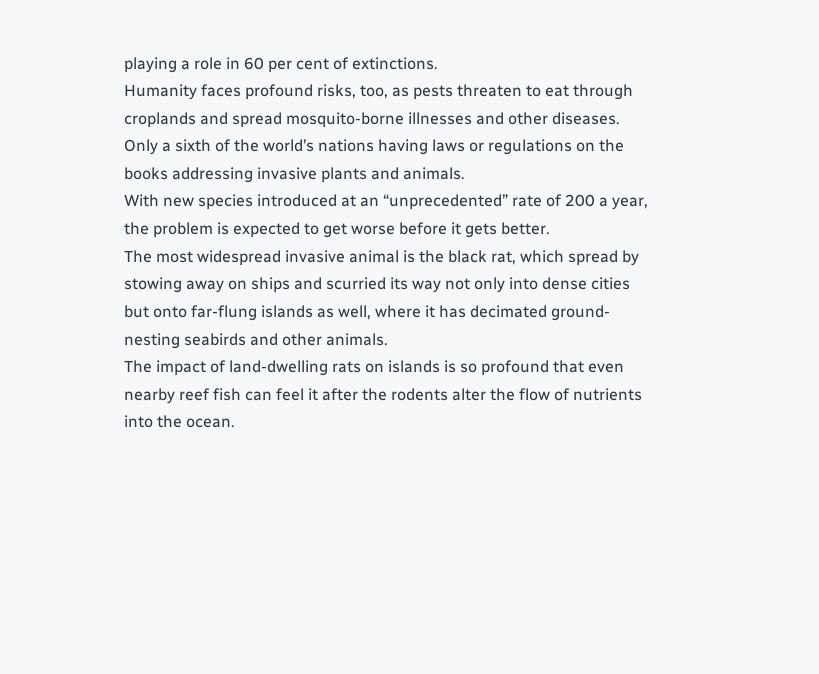playing a role in 60 per cent of extinctions.
Humanity faces profound risks, too, as pests threaten to eat through croplands and spread mosquito-borne illnesses and other diseases.
Only a sixth of the world’s nations having laws or regulations on the books addressing invasive plants and animals.
With new species introduced at an “unprecedented” rate of 200 a year, the problem is expected to get worse before it gets better.
The most widespread invasive animal is the black rat, which spread by stowing away on ships and scurried its way not only into dense cities but onto far-flung islands as well, where it has decimated ground-nesting seabirds and other animals.
The impact of land-dwelling rats on islands is so profound that even nearby reef fish can feel it after the rodents alter the flow of nutrients into the ocean.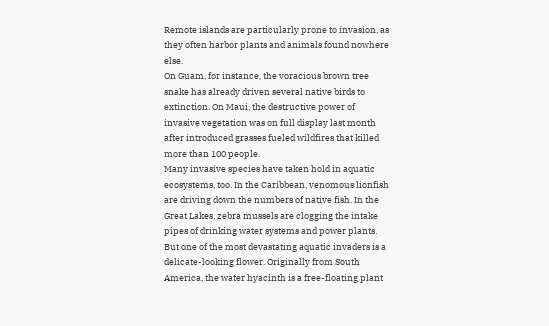Remote islands are particularly prone to invasion, as they often harbor plants and animals found nowhere else.
On Guam, for instance, the voracious brown tree snake has already driven several native birds to extinction. On Maui, the destructive power of invasive vegetation was on full display last month after introduced grasses fueled wildfires that killed more than 100 people.
Many invasive species have taken hold in aquatic ecosystems, too. In the Caribbean, venomous lionfish are driving down the numbers of native fish. In the Great Lakes, zebra mussels are clogging the intake pipes of drinking water systems and power plants.
But one of the most devastating aquatic invaders is a delicate-looking flower. Originally from South America, the water hyacinth is a free-floating plant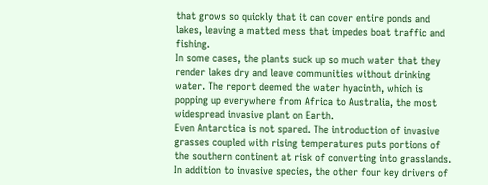that grows so quickly that it can cover entire ponds and lakes, leaving a matted mess that impedes boat traffic and fishing.
In some cases, the plants suck up so much water that they render lakes dry and leave communities without drinking water. The report deemed the water hyacinth, which is popping up everywhere from Africa to Australia, the most widespread invasive plant on Earth.
Even Antarctica is not spared. The introduction of invasive grasses coupled with rising temperatures puts portions of the southern continent at risk of converting into grasslands.
In addition to invasive species, the other four key drivers of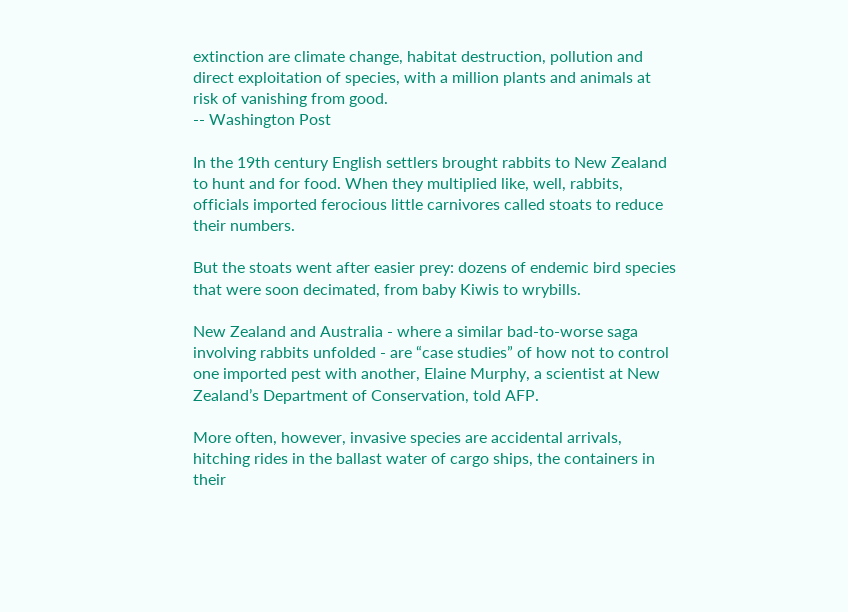extinction are climate change, habitat destruction, pollution and direct exploitation of species, with a million plants and animals at risk of vanishing from good.
-- Washington Post

In the 19th century English settlers brought rabbits to New Zealand to hunt and for food. When they multiplied like, well, rabbits, officials imported ferocious little carnivores called stoats to reduce their numbers.

But the stoats went after easier prey: dozens of endemic bird species that were soon decimated, from baby Kiwis to wrybills.

New Zealand and Australia - where a similar bad-to-worse saga involving rabbits unfolded - are “case studies” of how not to control one imported pest with another, Elaine Murphy, a scientist at New Zealand’s Department of Conservation, told AFP.

More often, however, invasive species are accidental arrivals, hitching rides in the ballast water of cargo ships, the containers in their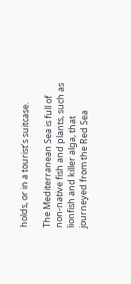holds, or in a tourist’s suitcase.

The Mediterranean Sea is full of non-native fish and plants, such as lionfish and killer alga, that journeyed from the Red Sea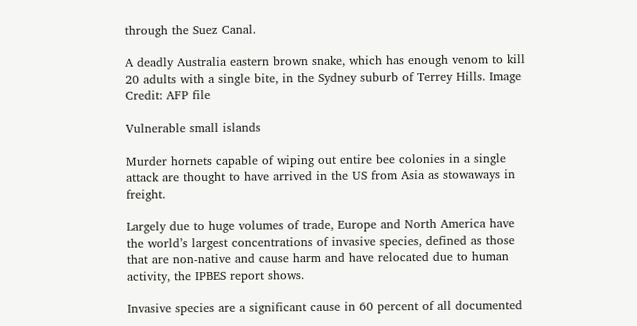through the Suez Canal.

A deadly Australia eastern brown snake, which has enough venom to kill 20 adults with a single bite, in the Sydney suburb of Terrey Hills. Image Credit: AFP file

Vulnerable small islands

Murder hornets capable of wiping out entire bee colonies in a single attack are thought to have arrived in the US from Asia as stowaways in freight.

Largely due to huge volumes of trade, Europe and North America have the world’s largest concentrations of invasive species, defined as those that are non-native and cause harm and have relocated due to human activity, the IPBES report shows.

Invasive species are a significant cause in 60 percent of all documented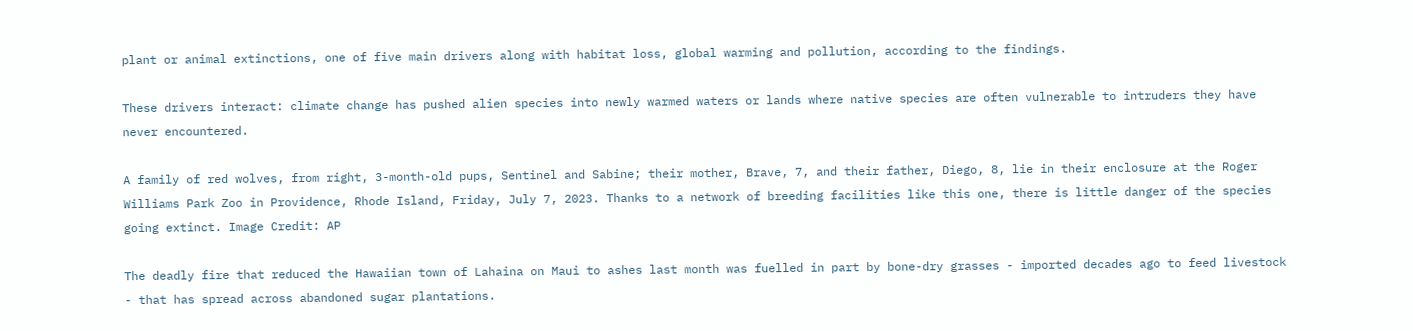plant or animal extinctions, one of five main drivers along with habitat loss, global warming and pollution, according to the findings.

These drivers interact: climate change has pushed alien species into newly warmed waters or lands where native species are often vulnerable to intruders they have never encountered.

A family of red wolves, from right, 3-month-old pups, Sentinel and Sabine; their mother, Brave, 7, and their father, Diego, 8, lie in their enclosure at the Roger Williams Park Zoo in Providence, Rhode Island, Friday, July 7, 2023. Thanks to a network of breeding facilities like this one, there is little danger of the species going extinct. Image Credit: AP

The deadly fire that reduced the Hawaiian town of Lahaina on Maui to ashes last month was fuelled in part by bone-dry grasses - imported decades ago to feed livestock - that has spread across abandoned sugar plantations.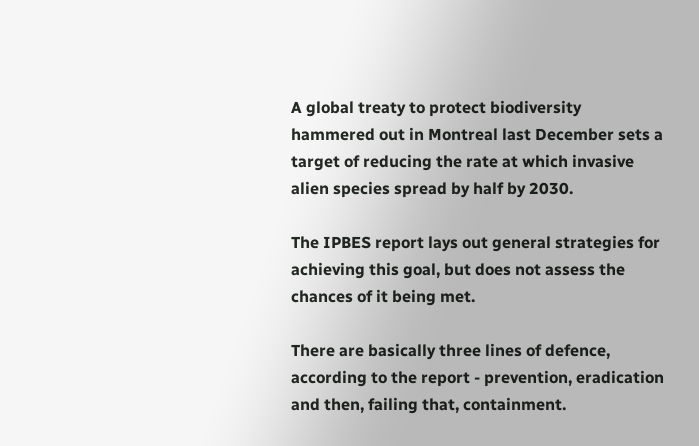A global treaty to protect biodiversity hammered out in Montreal last December sets a target of reducing the rate at which invasive alien species spread by half by 2030.

The IPBES report lays out general strategies for achieving this goal, but does not assess the chances of it being met.

There are basically three lines of defence, according to the report - prevention, eradication and then, failing that, containment.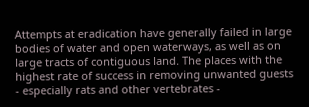Attempts at eradication have generally failed in large bodies of water and open waterways, as well as on large tracts of contiguous land. The places with the highest rate of success in removing unwanted guests - especially rats and other vertebrates -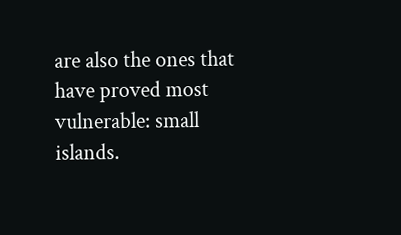are also the ones that have proved most vulnerable: small islands.